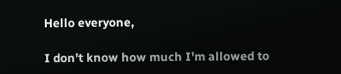Hello everyone,

I don't know how much I'm allowed to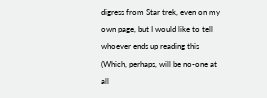digress from Star trek, even on my own page, but I would like to tell whoever ends up reading this (Which, perhaps, will be no-one at all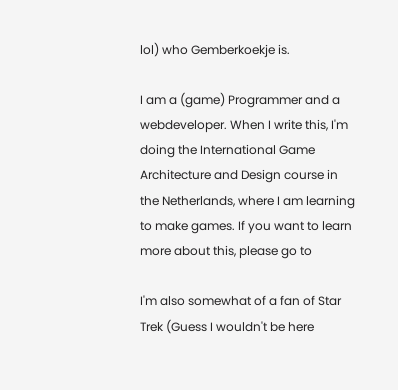lol) who Gemberkoekje is.

I am a (game) Programmer and a webdeveloper. When I write this, I'm doing the International Game Architecture and Design course in the Netherlands, where I am learning to make games. If you want to learn more about this, please go to

I'm also somewhat of a fan of Star Trek (Guess I wouldn't be here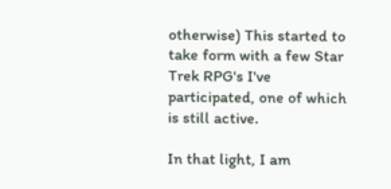otherwise) This started to take form with a few Star Trek RPG's I've participated, one of which is still active.

In that light, I am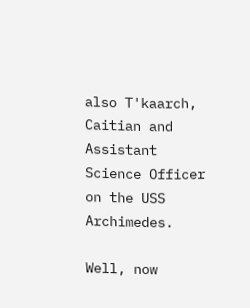also T'kaarch, Caitian and Assistant Science Officer on the USS Archimedes.

Well, now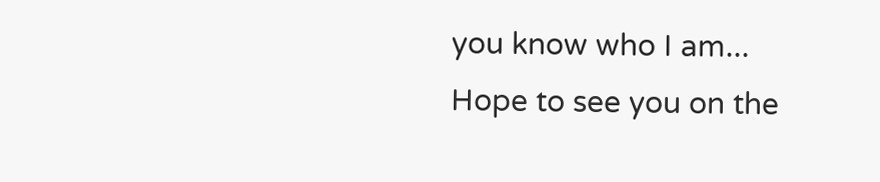you know who I am... Hope to see you on the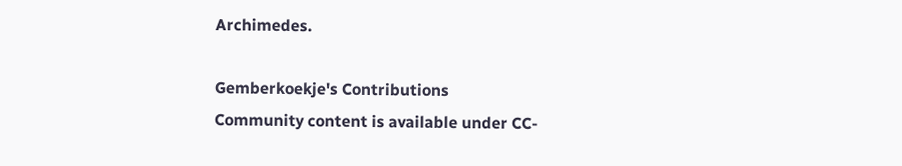Archimedes.

Gemberkoekje's Contributions
Community content is available under CC-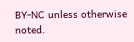BY-NC unless otherwise noted.